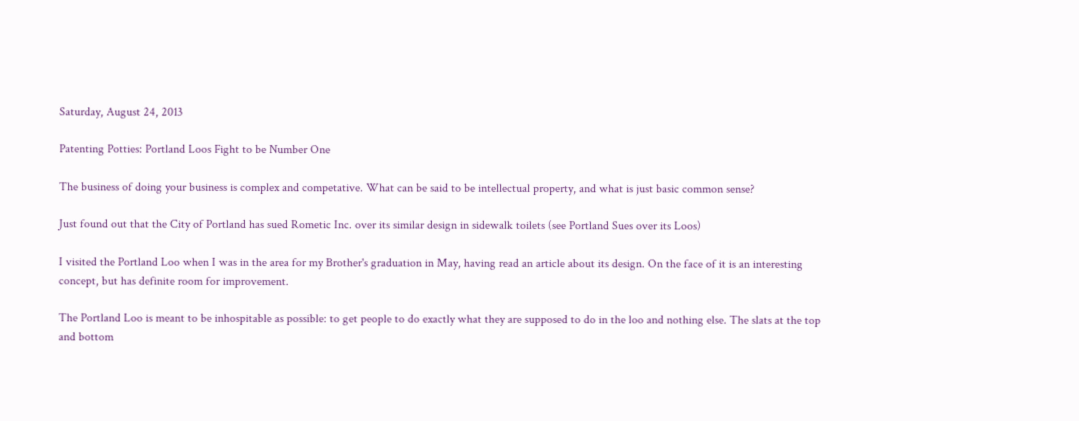Saturday, August 24, 2013

Patenting Potties: Portland Loos Fight to be Number One

The business of doing your business is complex and competative. What can be said to be intellectual property, and what is just basic common sense?

Just found out that the City of Portland has sued Rometic Inc. over its similar design in sidewalk toilets (see Portland Sues over its Loos)

I visited the Portland Loo when I was in the area for my Brother's graduation in May, having read an article about its design. On the face of it is an interesting concept, but has definite room for improvement.

The Portland Loo is meant to be inhospitable as possible: to get people to do exactly what they are supposed to do in the loo and nothing else. The slats at the top and bottom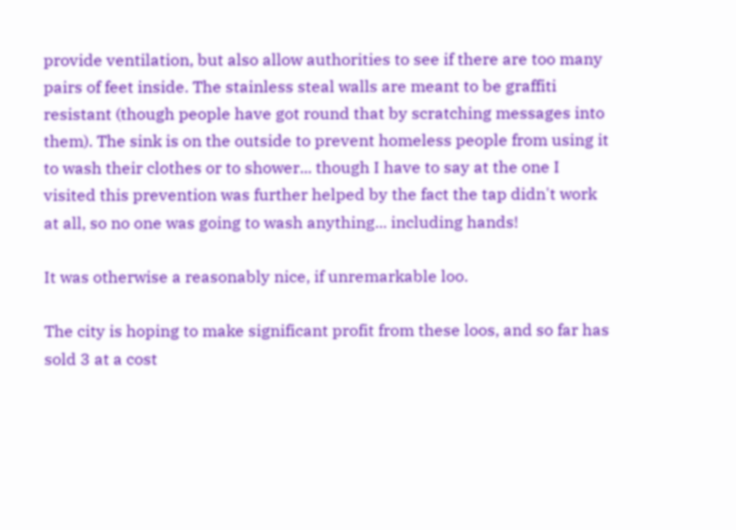provide ventilation, but also allow authorities to see if there are too many pairs of feet inside. The stainless steal walls are meant to be graffiti resistant (though people have got round that by scratching messages into them). The sink is on the outside to prevent homeless people from using it to wash their clothes or to shower... though I have to say at the one I visited this prevention was further helped by the fact the tap didn't work at all, so no one was going to wash anything... including hands!

It was otherwise a reasonably nice, if unremarkable loo.

The city is hoping to make significant profit from these loos, and so far has sold 3 at a cost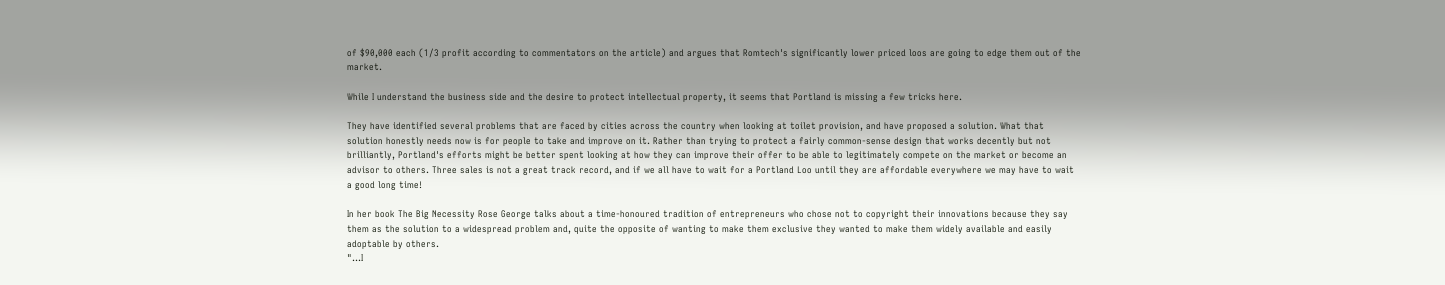of $90,000 each (1/3 profit according to commentators on the article) and argues that Romtech's significantly lower priced loos are going to edge them out of the market.

While I understand the business side and the desire to protect intellectual property, it seems that Portland is missing a few tricks here.

They have identified several problems that are faced by cities across the country when looking at toilet provision, and have proposed a solution. What that solution honestly needs now is for people to take and improve on it. Rather than trying to protect a fairly common-sense design that works decently but not brilliantly, Portland's efforts might be better spent looking at how they can improve their offer to be able to legitimately compete on the market or become an advisor to others. Three sales is not a great track record, and if we all have to wait for a Portland Loo until they are affordable everywhere we may have to wait a good long time!

In her book The Big Necessity Rose George talks about a time-honoured tradition of entrepreneurs who chose not to copyright their innovations because they say them as the solution to a widespread problem and, quite the opposite of wanting to make them exclusive they wanted to make them widely available and easily adoptable by others.
"...I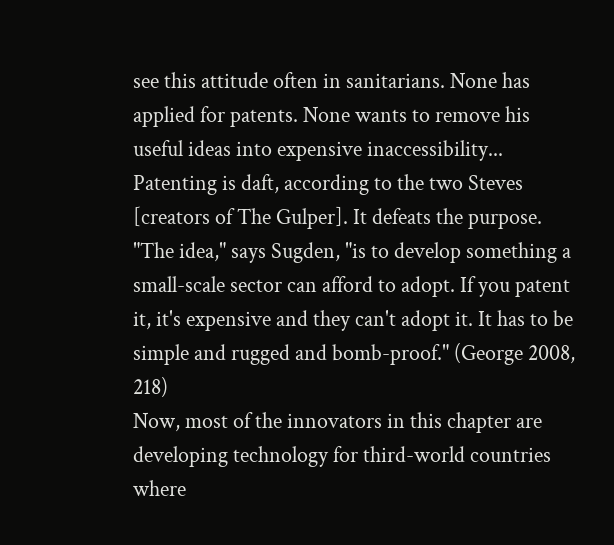see this attitude often in sanitarians. None has applied for patents. None wants to remove his useful ideas into expensive inaccessibility... Patenting is daft, according to the two Steves [creators of The Gulper]. It defeats the purpose. "The idea," says Sugden, "is to develop something a small-scale sector can afford to adopt. If you patent it, it's expensive and they can't adopt it. It has to be simple and rugged and bomb-proof." (George 2008, 218)
Now, most of the innovators in this chapter are developing technology for third-world countries where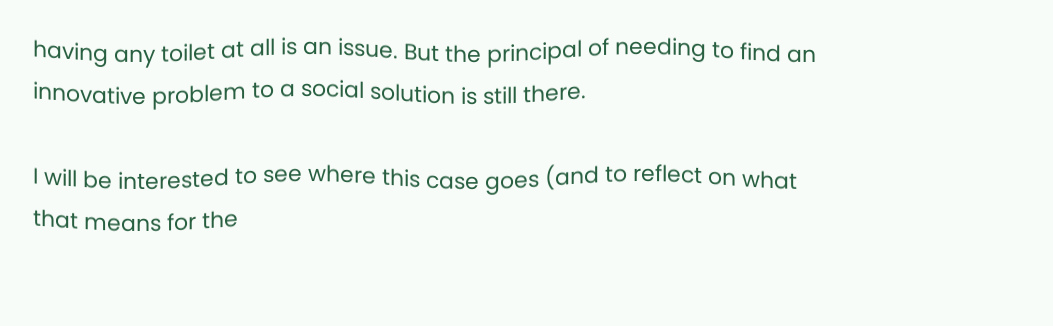having any toilet at all is an issue. But the principal of needing to find an innovative problem to a social solution is still there.

I will be interested to see where this case goes (and to reflect on what that means for the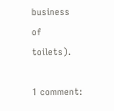business of toilets).

1 comment: